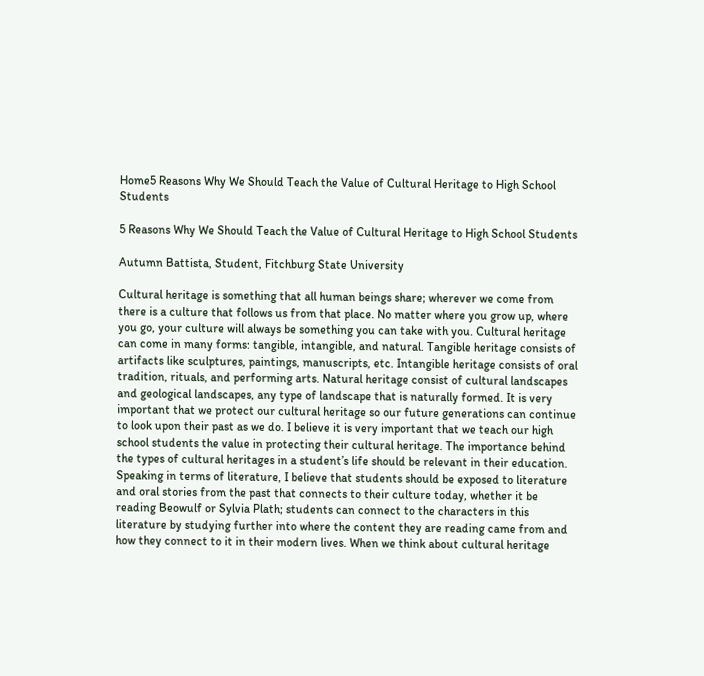Home5 Reasons Why We Should Teach the Value of Cultural Heritage to High School Students

5 Reasons Why We Should Teach the Value of Cultural Heritage to High School Students

Autumn Battista, Student, Fitchburg State University

Cultural heritage is something that all human beings share; wherever we come from there is a culture that follows us from that place. No matter where you grow up, where you go, your culture will always be something you can take with you. Cultural heritage can come in many forms: tangible, intangible, and natural. Tangible heritage consists of artifacts like sculptures, paintings, manuscripts, etc. Intangible heritage consists of oral tradition, rituals, and performing arts. Natural heritage consist of cultural landscapes and geological landscapes, any type of landscape that is naturally formed. It is very important that we protect our cultural heritage so our future generations can continue to look upon their past as we do. I believe it is very important that we teach our high school students the value in protecting their cultural heritage. The importance behind the types of cultural heritages in a student’s life should be relevant in their education. Speaking in terms of literature, I believe that students should be exposed to literature and oral stories from the past that connects to their culture today, whether it be reading Beowulf or Sylvia Plath; students can connect to the characters in this literature by studying further into where the content they are reading came from and how they connect to it in their modern lives. When we think about cultural heritage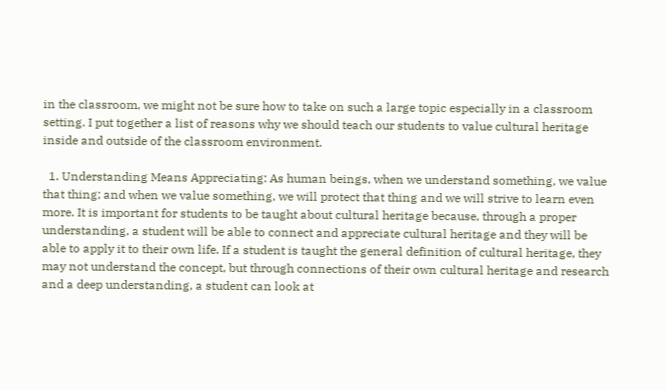in the classroom, we might not be sure how to take on such a large topic especially in a classroom setting. I put together a list of reasons why we should teach our students to value cultural heritage inside and outside of the classroom environment.

  1. Understanding Means Appreciating: As human beings, when we understand something, we value that thing; and when we value something, we will protect that thing and we will strive to learn even more. It is important for students to be taught about cultural heritage because, through a proper understanding, a student will be able to connect and appreciate cultural heritage and they will be able to apply it to their own life. If a student is taught the general definition of cultural heritage, they may not understand the concept, but through connections of their own cultural heritage and research and a deep understanding, a student can look at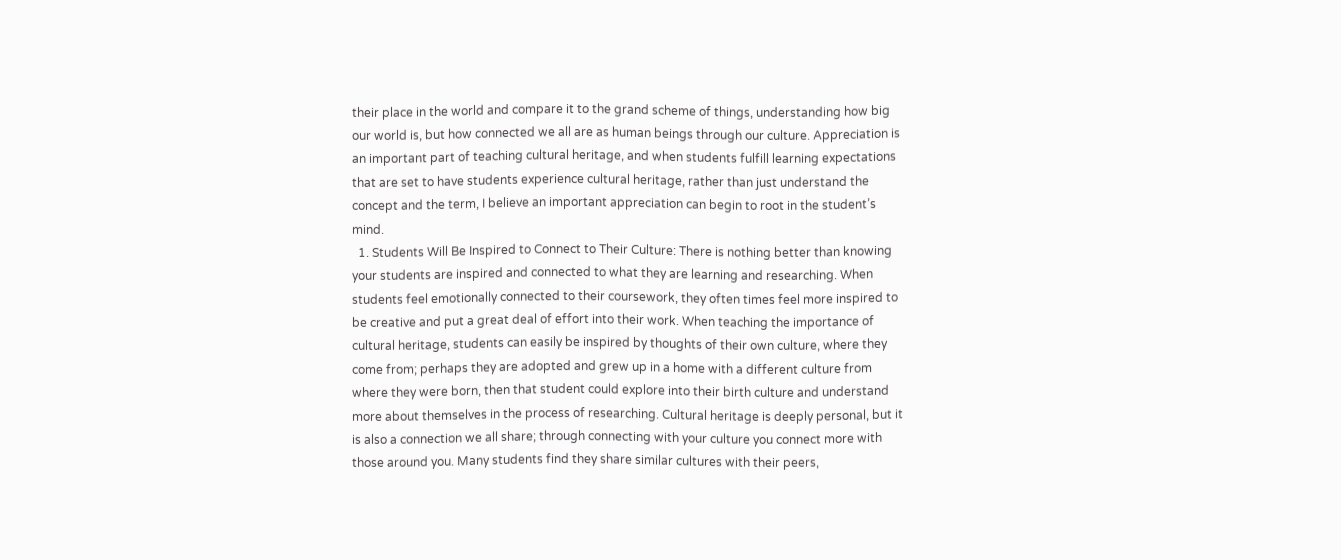their place in the world and compare it to the grand scheme of things, understanding how big our world is, but how connected we all are as human beings through our culture. Appreciation is an important part of teaching cultural heritage, and when students fulfill learning expectations that are set to have students experience cultural heritage, rather than just understand the concept and the term, I believe an important appreciation can begin to root in the student’s mind.
  1. Students Will Be Inspired to Connect to Their Culture: There is nothing better than knowing your students are inspired and connected to what they are learning and researching. When students feel emotionally connected to their coursework, they often times feel more inspired to be creative and put a great deal of effort into their work. When teaching the importance of cultural heritage, students can easily be inspired by thoughts of their own culture, where they come from; perhaps they are adopted and grew up in a home with a different culture from where they were born, then that student could explore into their birth culture and understand more about themselves in the process of researching. Cultural heritage is deeply personal, but it is also a connection we all share; through connecting with your culture you connect more with those around you. Many students find they share similar cultures with their peers,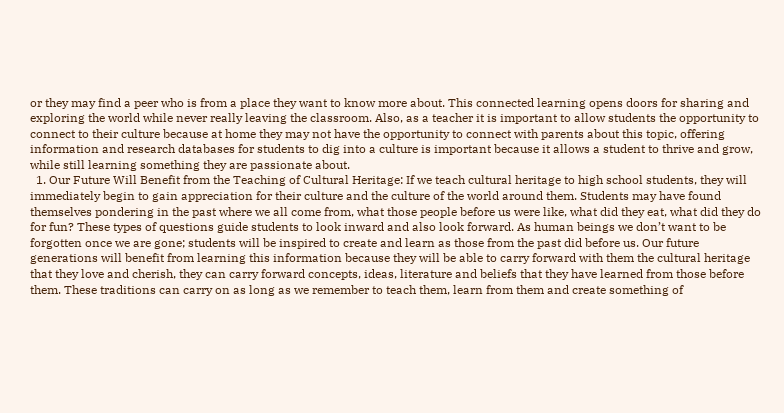or they may find a peer who is from a place they want to know more about. This connected learning opens doors for sharing and exploring the world while never really leaving the classroom. Also, as a teacher it is important to allow students the opportunity to connect to their culture because at home they may not have the opportunity to connect with parents about this topic, offering information and research databases for students to dig into a culture is important because it allows a student to thrive and grow, while still learning something they are passionate about.
  1. Our Future Will Benefit from the Teaching of Cultural Heritage: If we teach cultural heritage to high school students, they will immediately begin to gain appreciation for their culture and the culture of the world around them. Students may have found themselves pondering in the past where we all come from, what those people before us were like, what did they eat, what did they do for fun? These types of questions guide students to look inward and also look forward. As human beings we don’t want to be forgotten once we are gone; students will be inspired to create and learn as those from the past did before us. Our future generations will benefit from learning this information because they will be able to carry forward with them the cultural heritage that they love and cherish, they can carry forward concepts, ideas, literature and beliefs that they have learned from those before them. These traditions can carry on as long as we remember to teach them, learn from them and create something of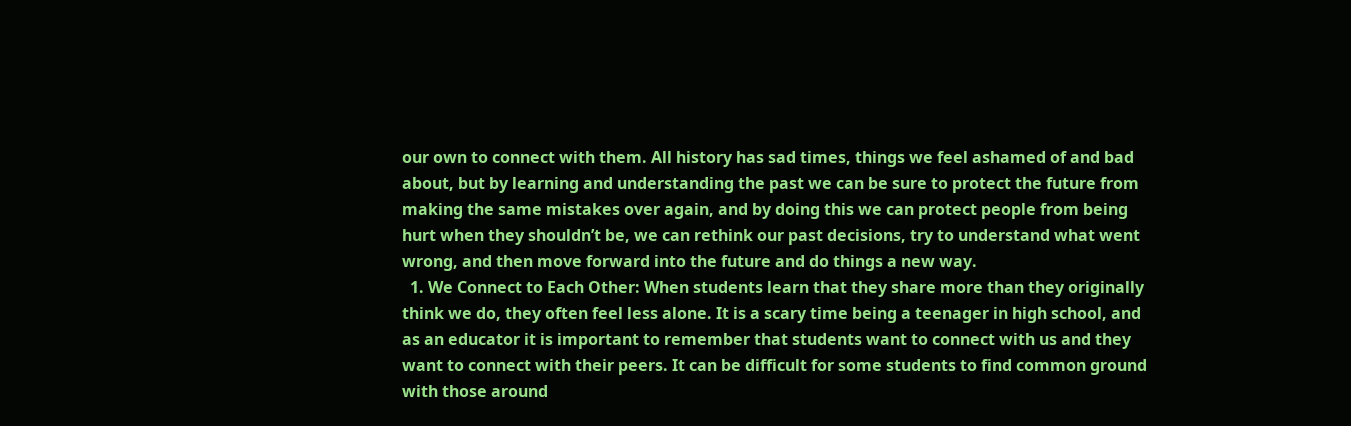our own to connect with them. All history has sad times, things we feel ashamed of and bad about, but by learning and understanding the past we can be sure to protect the future from making the same mistakes over again, and by doing this we can protect people from being hurt when they shouldn’t be, we can rethink our past decisions, try to understand what went wrong, and then move forward into the future and do things a new way.
  1. We Connect to Each Other: When students learn that they share more than they originally think we do, they often feel less alone. It is a scary time being a teenager in high school, and as an educator it is important to remember that students want to connect with us and they want to connect with their peers. It can be difficult for some students to find common ground with those around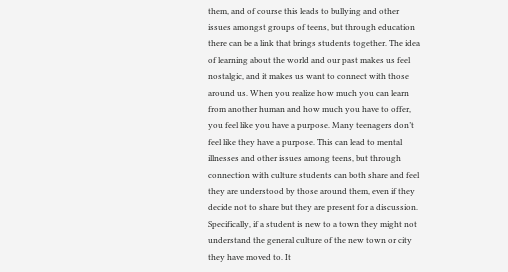them, and of course this leads to bullying and other issues amongst groups of teens, but through education there can be a link that brings students together. The idea of learning about the world and our past makes us feel nostalgic, and it makes us want to connect with those around us. When you realize how much you can learn from another human and how much you have to offer, you feel like you have a purpose. Many teenagers don’t feel like they have a purpose. This can lead to mental illnesses and other issues among teens, but through connection with culture students can both share and feel they are understood by those around them, even if they decide not to share but they are present for a discussion. Specifically, if a student is new to a town they might not understand the general culture of the new town or city they have moved to. It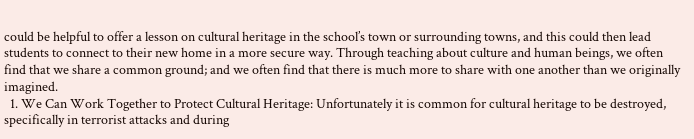could be helpful to offer a lesson on cultural heritage in the school’s town or surrounding towns, and this could then lead students to connect to their new home in a more secure way. Through teaching about culture and human beings, we often find that we share a common ground; and we often find that there is much more to share with one another than we originally imagined.
  1. We Can Work Together to Protect Cultural Heritage: Unfortunately it is common for cultural heritage to be destroyed, specifically in terrorist attacks and during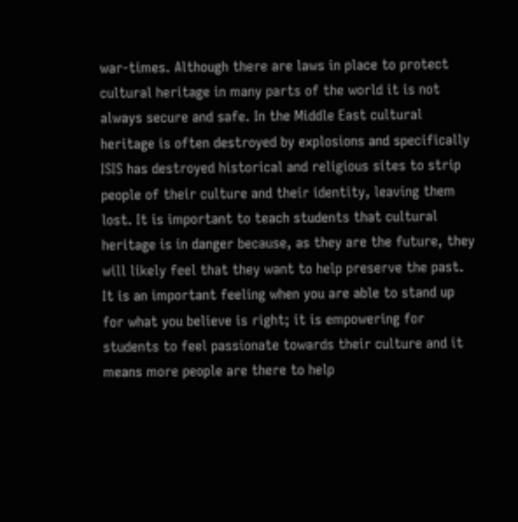war-times. Although there are laws in place to protect cultural heritage in many parts of the world it is not always secure and safe. In the Middle East cultural heritage is often destroyed by explosions and specifically ISIS has destroyed historical and religious sites to strip people of their culture and their identity, leaving them lost. It is important to teach students that cultural heritage is in danger because, as they are the future, they will likely feel that they want to help preserve the past. It is an important feeling when you are able to stand up for what you believe is right; it is empowering for students to feel passionate towards their culture and it means more people are there to help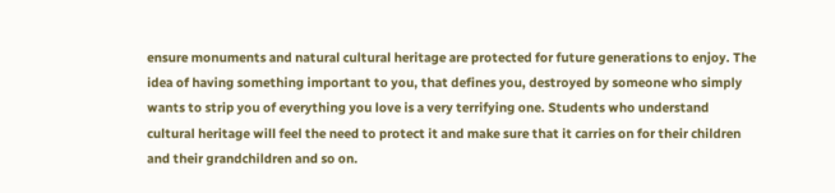ensure monuments and natural cultural heritage are protected for future generations to enjoy. The idea of having something important to you, that defines you, destroyed by someone who simply wants to strip you of everything you love is a very terrifying one. Students who understand cultural heritage will feel the need to protect it and make sure that it carries on for their children and their grandchildren and so on.